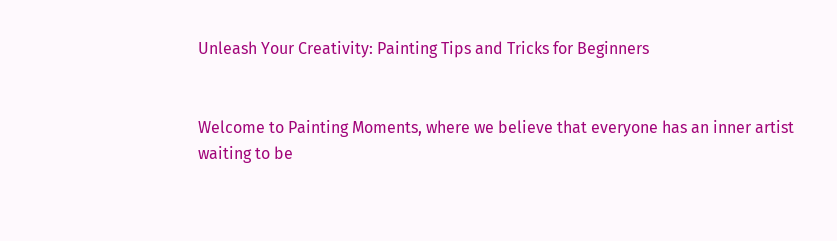Unleash Your Creativity: Painting Tips and Tricks for Beginners


Welcome to Painting Moments, where we believe that everyone has an inner artist waiting to be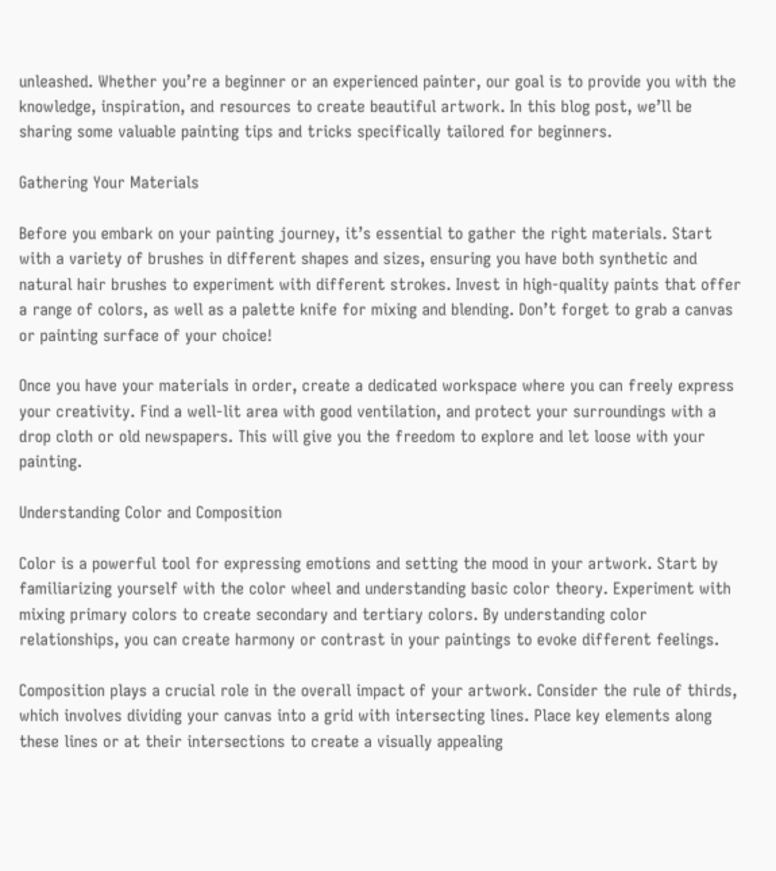unleashed. Whether you’re a beginner or an experienced painter, our goal is to provide you with the knowledge, inspiration, and resources to create beautiful artwork. In this blog post, we’ll be sharing some valuable painting tips and tricks specifically tailored for beginners.

Gathering Your Materials

Before you embark on your painting journey, it’s essential to gather the right materials. Start with a variety of brushes in different shapes and sizes, ensuring you have both synthetic and natural hair brushes to experiment with different strokes. Invest in high-quality paints that offer a range of colors, as well as a palette knife for mixing and blending. Don’t forget to grab a canvas or painting surface of your choice!

Once you have your materials in order, create a dedicated workspace where you can freely express your creativity. Find a well-lit area with good ventilation, and protect your surroundings with a drop cloth or old newspapers. This will give you the freedom to explore and let loose with your painting.

Understanding Color and Composition

Color is a powerful tool for expressing emotions and setting the mood in your artwork. Start by familiarizing yourself with the color wheel and understanding basic color theory. Experiment with mixing primary colors to create secondary and tertiary colors. By understanding color relationships, you can create harmony or contrast in your paintings to evoke different feelings.

Composition plays a crucial role in the overall impact of your artwork. Consider the rule of thirds, which involves dividing your canvas into a grid with intersecting lines. Place key elements along these lines or at their intersections to create a visually appealing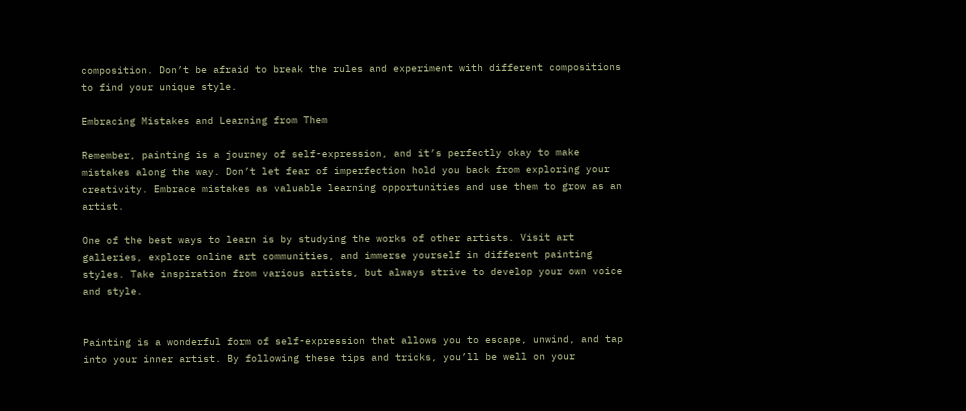composition. Don’t be afraid to break the rules and experiment with different compositions to find your unique style.

Embracing Mistakes and Learning from Them

Remember, painting is a journey of self-expression, and it’s perfectly okay to make mistakes along the way. Don’t let fear of imperfection hold you back from exploring your creativity. Embrace mistakes as valuable learning opportunities and use them to grow as an artist.

One of the best ways to learn is by studying the works of other artists. Visit art galleries, explore online art communities, and immerse yourself in different painting styles. Take inspiration from various artists, but always strive to develop your own voice and style.


Painting is a wonderful form of self-expression that allows you to escape, unwind, and tap into your inner artist. By following these tips and tricks, you’ll be well on your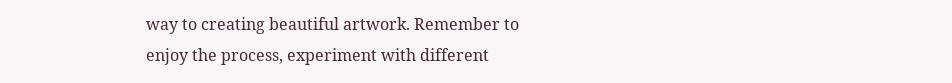way to creating beautiful artwork. Remember to enjoy the process, experiment with different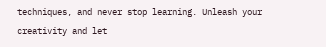techniques, and never stop learning. Unleash your creativity and let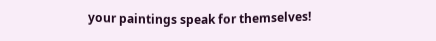your paintings speak for themselves!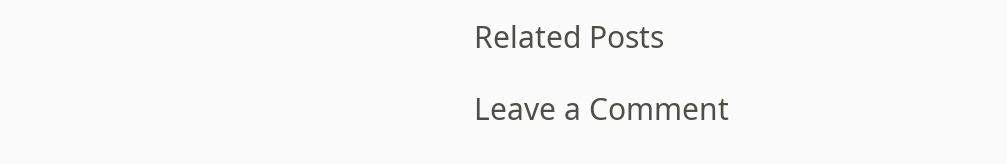Related Posts

Leave a Comment